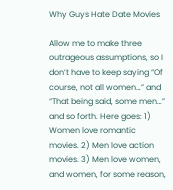Why Guys Hate Date Movies

Allow me to make three outrageous assumptions, so I don’t have to keep saying “Of course, not all women…” and “That being said, some men…” and so forth. Here goes: 1) Women love romantic movies. 2) Men love action movies. 3) Men love women, and women, for some reason,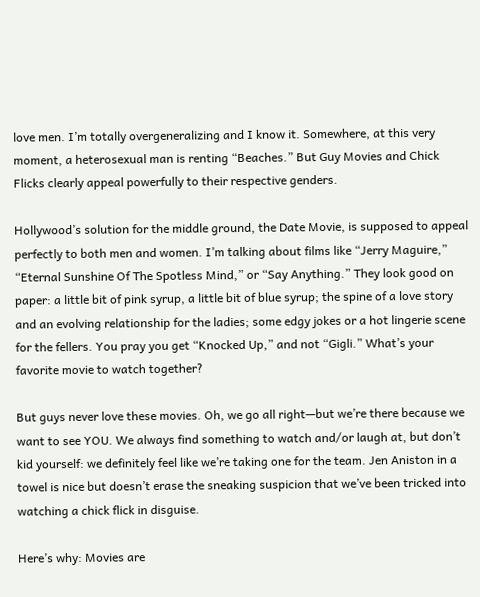love men. I’m totally overgeneralizing and I know it. Somewhere, at this very moment, a heterosexual man is renting “Beaches.” But Guy Movies and Chick Flicks clearly appeal powerfully to their respective genders.

Hollywood’s solution for the middle ground, the Date Movie, is supposed to appeal perfectly to both men and women. I’m talking about films like “Jerry Maguire,” “Eternal Sunshine Of The Spotless Mind,” or “Say Anything.” They look good on paper: a little bit of pink syrup, a little bit of blue syrup; the spine of a love story and an evolving relationship for the ladies; some edgy jokes or a hot lingerie scene for the fellers. You pray you get “Knocked Up,” and not “Gigli.” What’s your favorite movie to watch together?

But guys never love these movies. Oh, we go all right—but we’re there because we want to see YOU. We always find something to watch and/or laugh at, but don’t kid yourself: we definitely feel like we’re taking one for the team. Jen Aniston in a towel is nice but doesn’t erase the sneaking suspicion that we’ve been tricked into watching a chick flick in disguise.

Here’s why: Movies are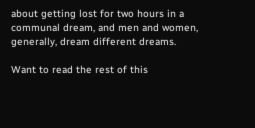about getting lost for two hours in a communal dream, and men and women, generally, dream different dreams.

Want to read the rest of this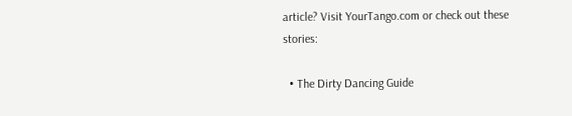article? Visit YourTango.com or check out these stories:

  • The Dirty Dancing Guide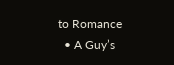to Romance
  • A Guy’s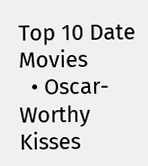Top 10 Date Movies
  • Oscar-Worthy Kisses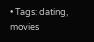• Tags: dating, movies